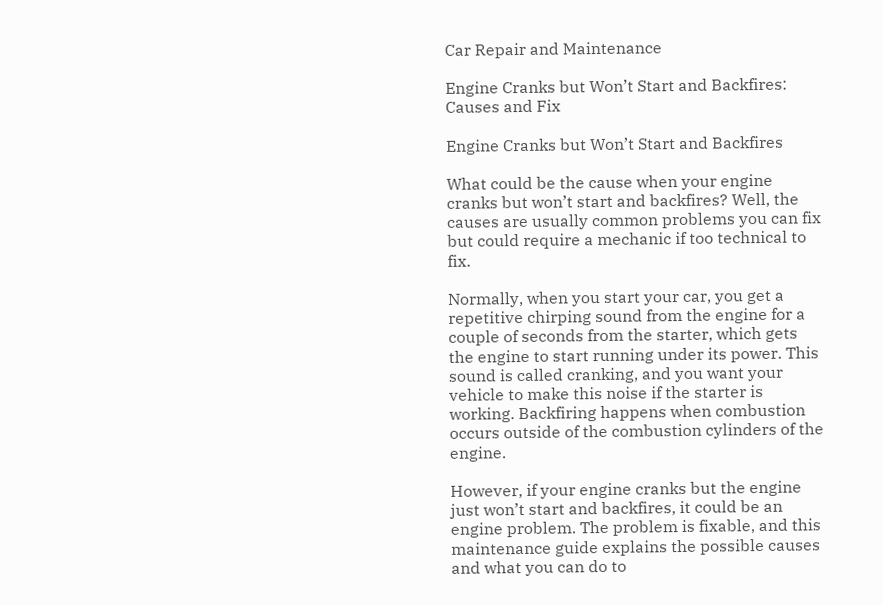Car Repair and Maintenance

Engine Cranks but Won’t Start and Backfires: Causes and Fix

Engine Cranks but Won’t Start and Backfires

What could be the cause when your engine cranks but won’t start and backfires? Well, the causes are usually common problems you can fix but could require a mechanic if too technical to fix.

Normally, when you start your car, you get a repetitive chirping sound from the engine for a couple of seconds from the starter, which gets the engine to start running under its power. This sound is called cranking, and you want your vehicle to make this noise if the starter is working. Backfiring happens when combustion occurs outside of the combustion cylinders of the engine.

However, if your engine cranks but the engine just won’t start and backfires, it could be an engine problem. The problem is fixable, and this maintenance guide explains the possible causes and what you can do to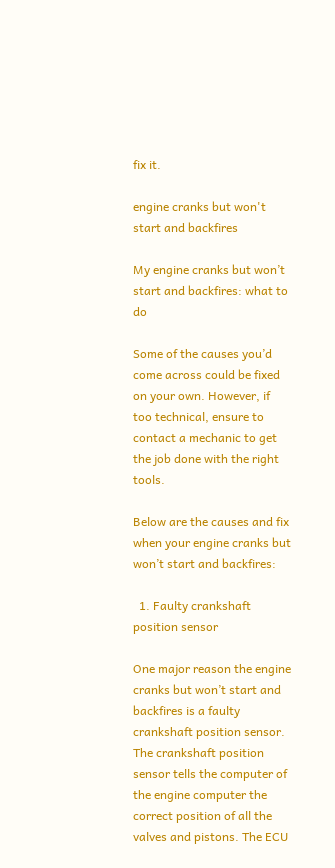fix it.

engine cranks but won't start and backfires

My engine cranks but won’t start and backfires: what to do

Some of the causes you’d come across could be fixed on your own. However, if too technical, ensure to contact a mechanic to get the job done with the right tools.

Below are the causes and fix when your engine cranks but won’t start and backfires:

  1. Faulty crankshaft position sensor

One major reason the engine cranks but won’t start and backfires is a faulty crankshaft position sensor. The crankshaft position sensor tells the computer of the engine computer the correct position of all the valves and pistons. The ECU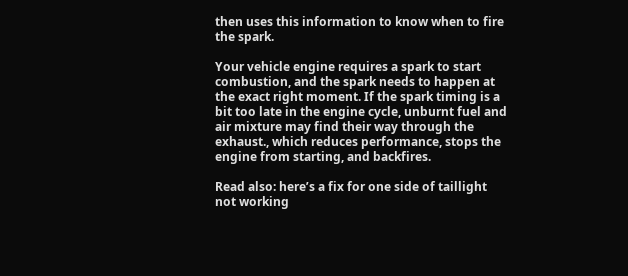then uses this information to know when to fire the spark.

Your vehicle engine requires a spark to start combustion, and the spark needs to happen at the exact right moment. If the spark timing is a bit too late in the engine cycle, unburnt fuel and air mixture may find their way through the exhaust., which reduces performance, stops the engine from starting, and backfires.

Read also: here’s a fix for one side of taillight not working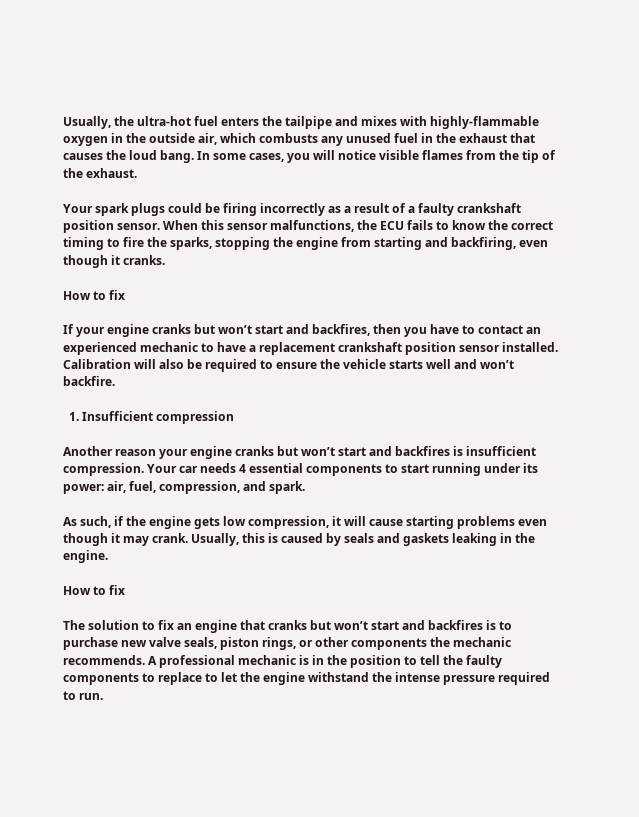Usually, the ultra-hot fuel enters the tailpipe and mixes with highly-flammable oxygen in the outside air, which combusts any unused fuel in the exhaust that causes the loud bang. In some cases, you will notice visible flames from the tip of the exhaust.

Your spark plugs could be firing incorrectly as a result of a faulty crankshaft position sensor. When this sensor malfunctions, the ECU fails to know the correct timing to fire the sparks, stopping the engine from starting and backfiring, even though it cranks.

How to fix

If your engine cranks but won’t start and backfires, then you have to contact an experienced mechanic to have a replacement crankshaft position sensor installed. Calibration will also be required to ensure the vehicle starts well and won’t backfire.

  1. Insufficient compression

Another reason your engine cranks but won’t start and backfires is insufficient compression. Your car needs 4 essential components to start running under its power: air, fuel, compression, and spark.

As such, if the engine gets low compression, it will cause starting problems even though it may crank. Usually, this is caused by seals and gaskets leaking in the engine.

How to fix

The solution to fix an engine that cranks but won’t start and backfires is to purchase new valve seals, piston rings, or other components the mechanic recommends. A professional mechanic is in the position to tell the faulty components to replace to let the engine withstand the intense pressure required to run.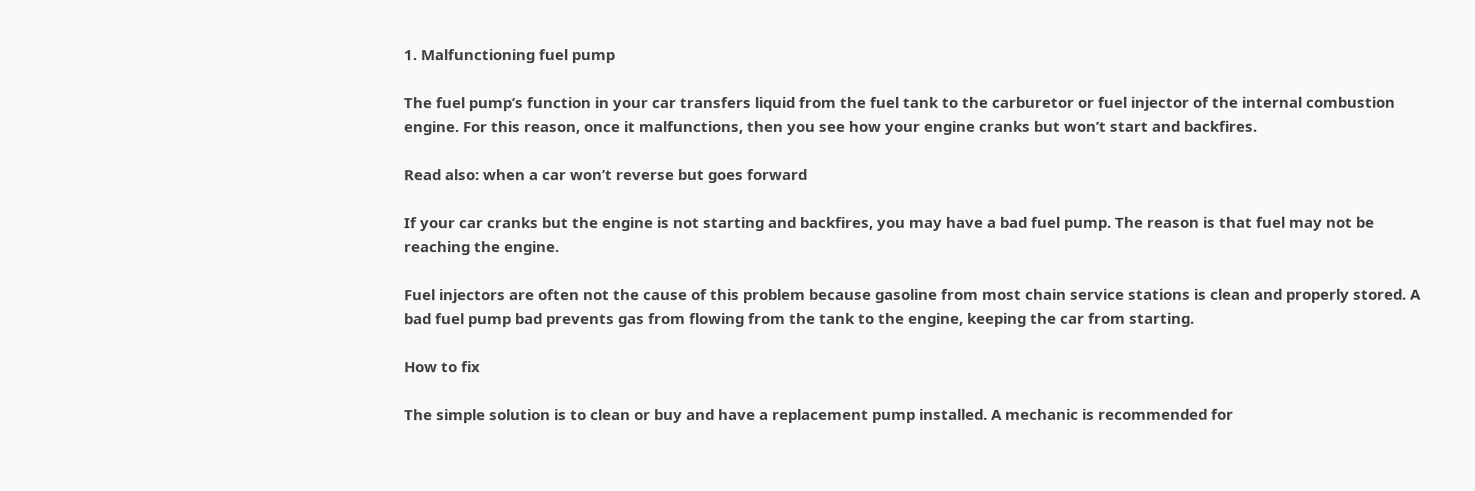1. Malfunctioning fuel pump

The fuel pump’s function in your car transfers liquid from the fuel tank to the carburetor or fuel injector of the internal combustion engine. For this reason, once it malfunctions, then you see how your engine cranks but won’t start and backfires.

Read also: when a car won’t reverse but goes forward

If your car cranks but the engine is not starting and backfires, you may have a bad fuel pump. The reason is that fuel may not be reaching the engine.

Fuel injectors are often not the cause of this problem because gasoline from most chain service stations is clean and properly stored. A bad fuel pump bad prevents gas from flowing from the tank to the engine, keeping the car from starting.

How to fix

The simple solution is to clean or buy and have a replacement pump installed. A mechanic is recommended for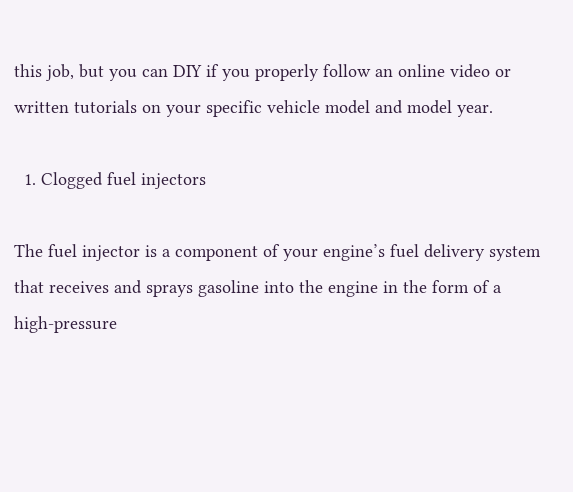this job, but you can DIY if you properly follow an online video or written tutorials on your specific vehicle model and model year.

  1. Clogged fuel injectors

The fuel injector is a component of your engine’s fuel delivery system that receives and sprays gasoline into the engine in the form of a high-pressure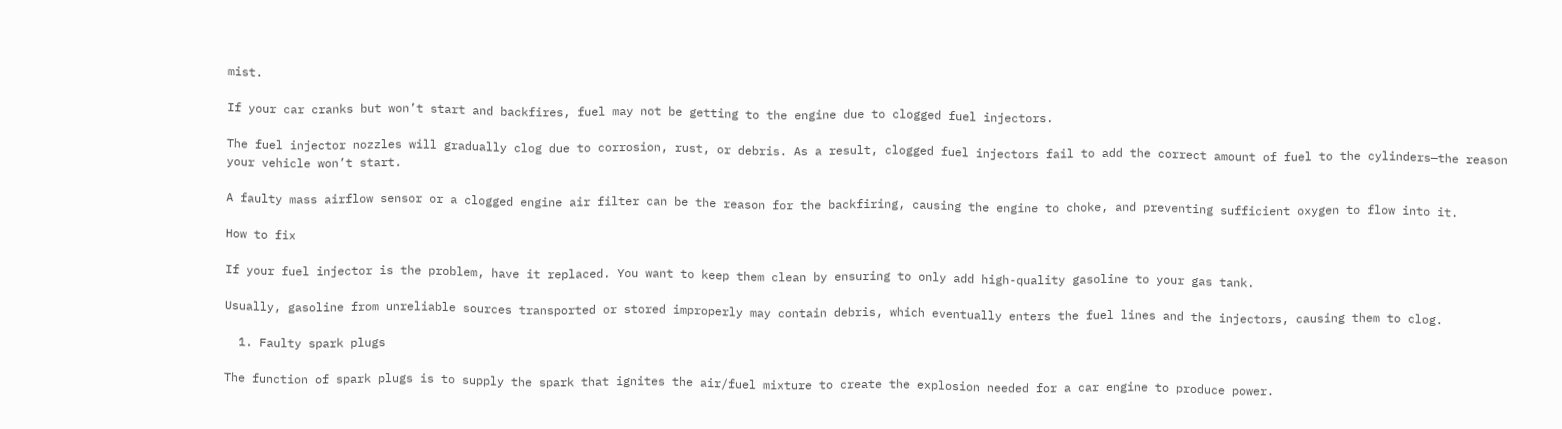mist.

If your car cranks but won’t start and backfires, fuel may not be getting to the engine due to clogged fuel injectors.

The fuel injector nozzles will gradually clog due to corrosion, rust, or debris. As a result, clogged fuel injectors fail to add the correct amount of fuel to the cylinders—the reason your vehicle won’t start.

A faulty mass airflow sensor or a clogged engine air filter can be the reason for the backfiring, causing the engine to choke, and preventing sufficient oxygen to flow into it.

How to fix

If your fuel injector is the problem, have it replaced. You want to keep them clean by ensuring to only add high-quality gasoline to your gas tank.

Usually, gasoline from unreliable sources transported or stored improperly may contain debris, which eventually enters the fuel lines and the injectors, causing them to clog.

  1. Faulty spark plugs

The function of spark plugs is to supply the spark that ignites the air/fuel mixture to create the explosion needed for a car engine to produce power.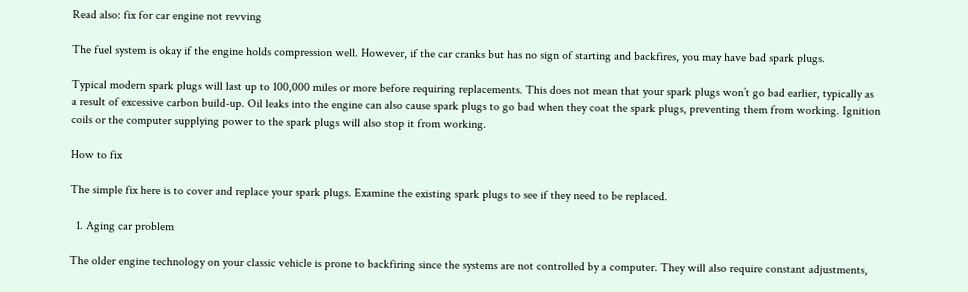Read also: fix for car engine not revving

The fuel system is okay if the engine holds compression well. However, if the car cranks but has no sign of starting and backfires, you may have bad spark plugs.

Typical modern spark plugs will last up to 100,000 miles or more before requiring replacements. This does not mean that your spark plugs won’t go bad earlier, typically as a result of excessive carbon build-up. Oil leaks into the engine can also cause spark plugs to go bad when they coat the spark plugs, preventing them from working. Ignition coils or the computer supplying power to the spark plugs will also stop it from working.

How to fix

The simple fix here is to cover and replace your spark plugs. Examine the existing spark plugs to see if they need to be replaced.

  1. Aging car problem

The older engine technology on your classic vehicle is prone to backfiring since the systems are not controlled by a computer. They will also require constant adjustments,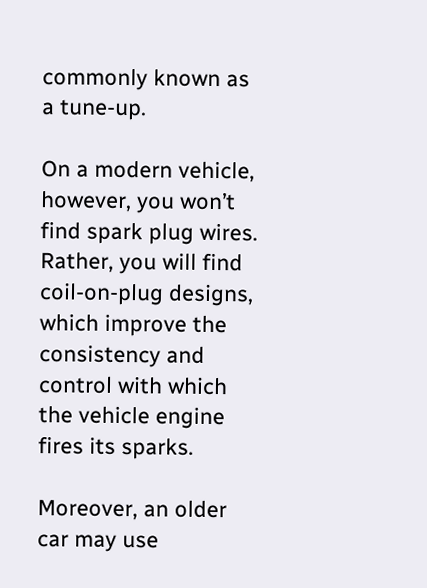commonly known as a tune-up.

On a modern vehicle, however, you won’t find spark plug wires. Rather, you will find coil-on-plug designs, which improve the consistency and control with which the vehicle engine fires its sparks.

Moreover, an older car may use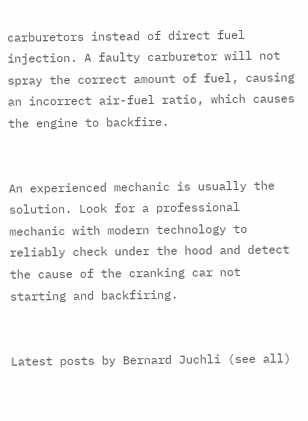carburetors instead of direct fuel injection. A faulty carburetor will not spray the correct amount of fuel, causing an incorrect air-fuel ratio, which causes the engine to backfire.


An experienced mechanic is usually the solution. Look for a professional mechanic with modern technology to reliably check under the hood and detect the cause of the cranking car not starting and backfiring.


Latest posts by Bernard Juchli (see all)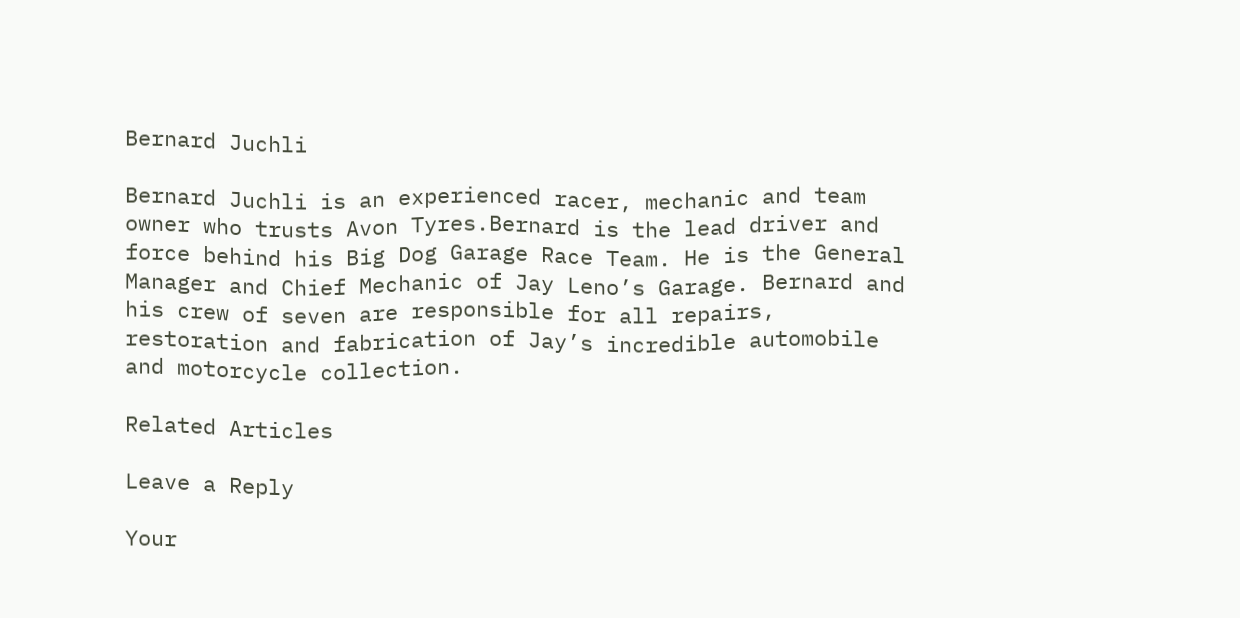Bernard Juchli

Bernard Juchli is an experienced racer, mechanic and team owner who trusts Avon Tyres.Bernard is the lead driver and force behind his Big Dog Garage Race Team. He is the General Manager and Chief Mechanic of Jay Leno’s Garage. Bernard and his crew of seven are responsible for all repairs, restoration and fabrication of Jay’s incredible automobile and motorcycle collection.

Related Articles

Leave a Reply

Your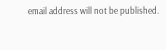email address will not be published.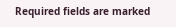Required fields are marked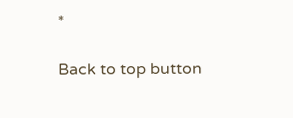*

Back to top button